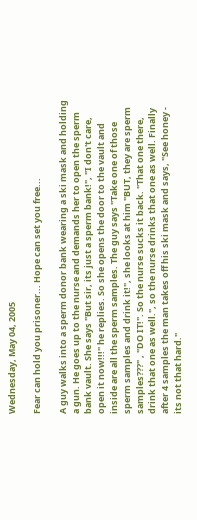Wednesday, May 04, 2005

Fear can hold you prisoner... Hope can set you free...

A guy walks into a sperm donor bank wearing a ski mask and holding a gun. He goes up to the nurse and demands her to open the sperm bank vault. She says "But sir, its just a sperm bank!", "I don't care, open it now!!!" he replies. So she opens the door to the vault and inside are all the sperm samples. The guy says "Take one of those sperm samples and drink it!", she looks at him "BUT, they are sperm samples???" , "DO IT!". So the nurse sucks it back. "That one there, drink that one as well.", so the nurse drinks that one as well. Finally after 4 samples the man takes off his ski mask and says, "See honey - its not that hard."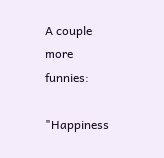A couple more funnies:

"Happiness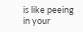is like peeing in your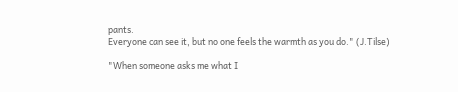pants.
Everyone can see it, but no one feels the warmth as you do." (J.Tilse)

"When someone asks me what I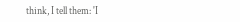think, I tell them: 'I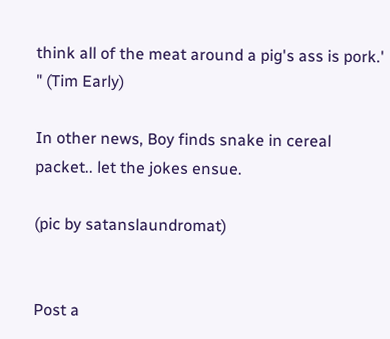think all of the meat around a pig's ass is pork.' " (Tim Early)

In other news, Boy finds snake in cereal packet.. let the jokes ensue.

(pic by satanslaundromat)


Post a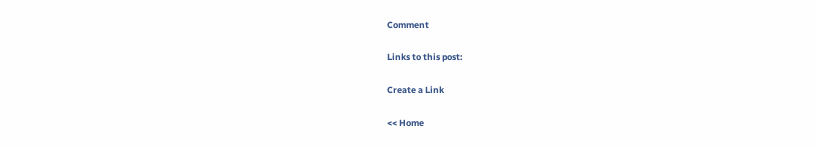Comment

Links to this post:

Create a Link

<< Home